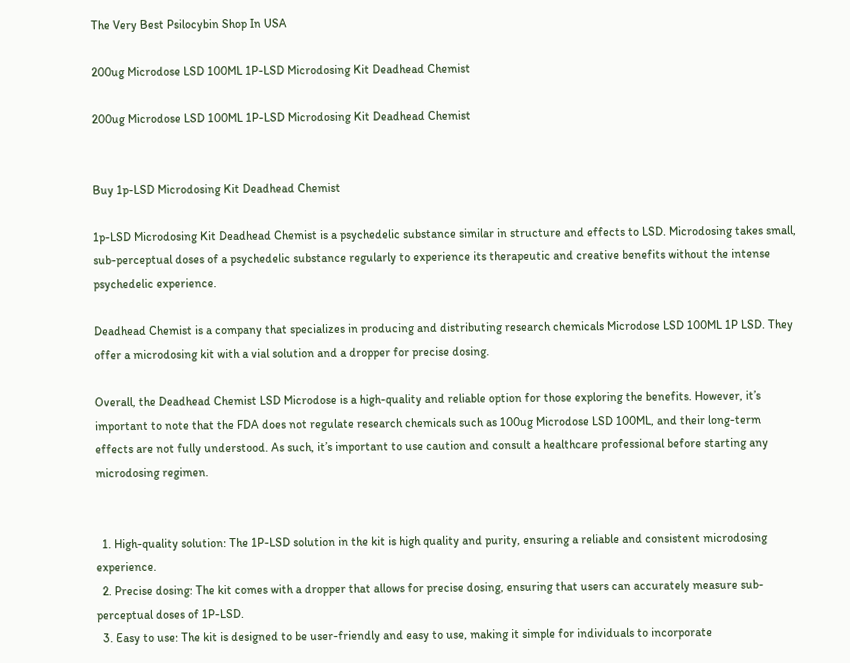The Very Best Psilocybin Shop In USA

200ug Microdose LSD 100ML 1P-LSD Microdosing Kit Deadhead Chemist

200ug Microdose LSD 100ML 1P-LSD Microdosing Kit Deadhead Chemist


Buy 1p-LSD Microdosing Kit Deadhead Chemist

1p-LSD Microdosing Kit Deadhead Chemist is a psychedelic substance similar in structure and effects to LSD. Microdosing takes small, sub-perceptual doses of a psychedelic substance regularly to experience its therapeutic and creative benefits without the intense psychedelic experience.

Deadhead Chemist is a company that specializes in producing and distributing research chemicals Microdose LSD 100ML 1P LSD. They offer a microdosing kit with a vial solution and a dropper for precise dosing.

Overall, the Deadhead Chemist LSD Microdose is a high-quality and reliable option for those exploring the benefits. However, it’s important to note that the FDA does not regulate research chemicals such as 100ug Microdose LSD 100ML, and their long-term effects are not fully understood. As such, it’s important to use caution and consult a healthcare professional before starting any microdosing regimen.


  1. High-quality solution: The 1P-LSD solution in the kit is high quality and purity, ensuring a reliable and consistent microdosing experience.
  2. Precise dosing: The kit comes with a dropper that allows for precise dosing, ensuring that users can accurately measure sub-perceptual doses of 1P-LSD.
  3. Easy to use: The kit is designed to be user-friendly and easy to use, making it simple for individuals to incorporate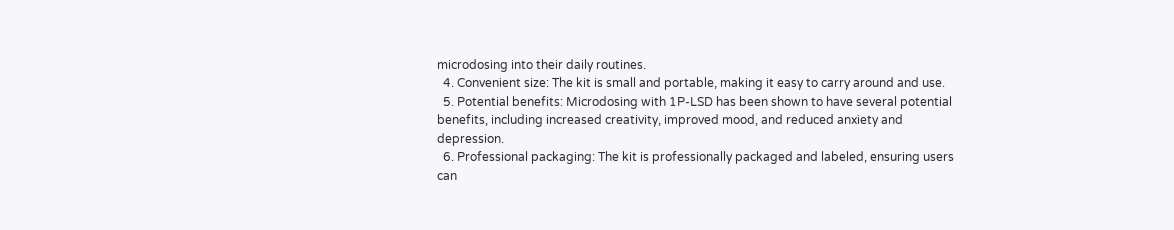microdosing into their daily routines.
  4. Convenient size: The kit is small and portable, making it easy to carry around and use.
  5. Potential benefits: Microdosing with 1P-LSD has been shown to have several potential benefits, including increased creativity, improved mood, and reduced anxiety and depression.
  6. Professional packaging: The kit is professionally packaged and labeled, ensuring users can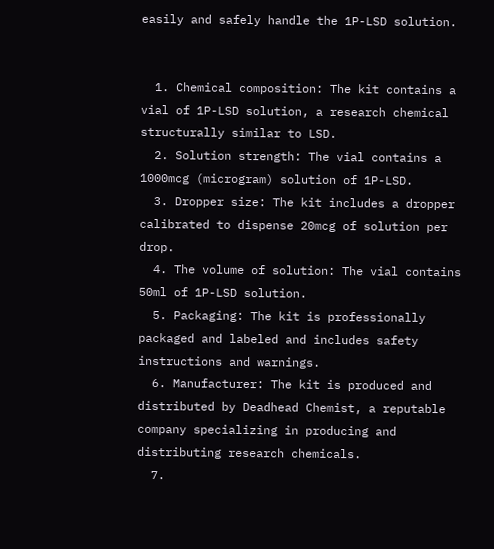easily and safely handle the 1P-LSD solution.


  1. Chemical composition: The kit contains a vial of 1P-LSD solution, a research chemical structurally similar to LSD.
  2. Solution strength: The vial contains a 1000mcg (microgram) solution of 1P-LSD.
  3. Dropper size: The kit includes a dropper calibrated to dispense 20mcg of solution per drop.
  4. The volume of solution: The vial contains 50ml of 1P-LSD solution.
  5. Packaging: The kit is professionally packaged and labeled and includes safety instructions and warnings.
  6. Manufacturer: The kit is produced and distributed by Deadhead Chemist, a reputable company specializing in producing and distributing research chemicals.
  7.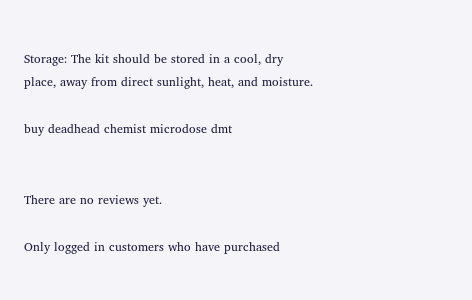Storage: The kit should be stored in a cool, dry place, away from direct sunlight, heat, and moisture.

buy deadhead chemist microdose dmt


There are no reviews yet.

Only logged in customers who have purchased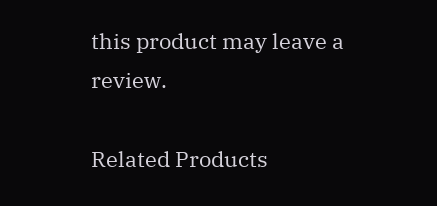this product may leave a review.

Related Products